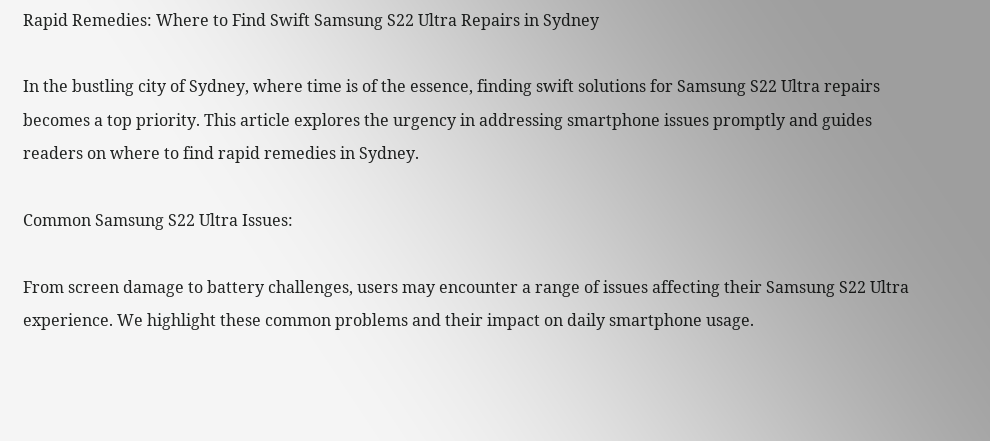Rapid Remedies: Where to Find Swift Samsung S22 Ultra Repairs in Sydney

In the bustling city of Sydney, where time is of the essence, finding swift solutions for Samsung S22 Ultra repairs becomes a top priority. This article explores the urgency in addressing smartphone issues promptly and guides readers on where to find rapid remedies in Sydney.

Common Samsung S22 Ultra Issues:

From screen damage to battery challenges, users may encounter a range of issues affecting their Samsung S22 Ultra experience. We highlight these common problems and their impact on daily smartphone usage.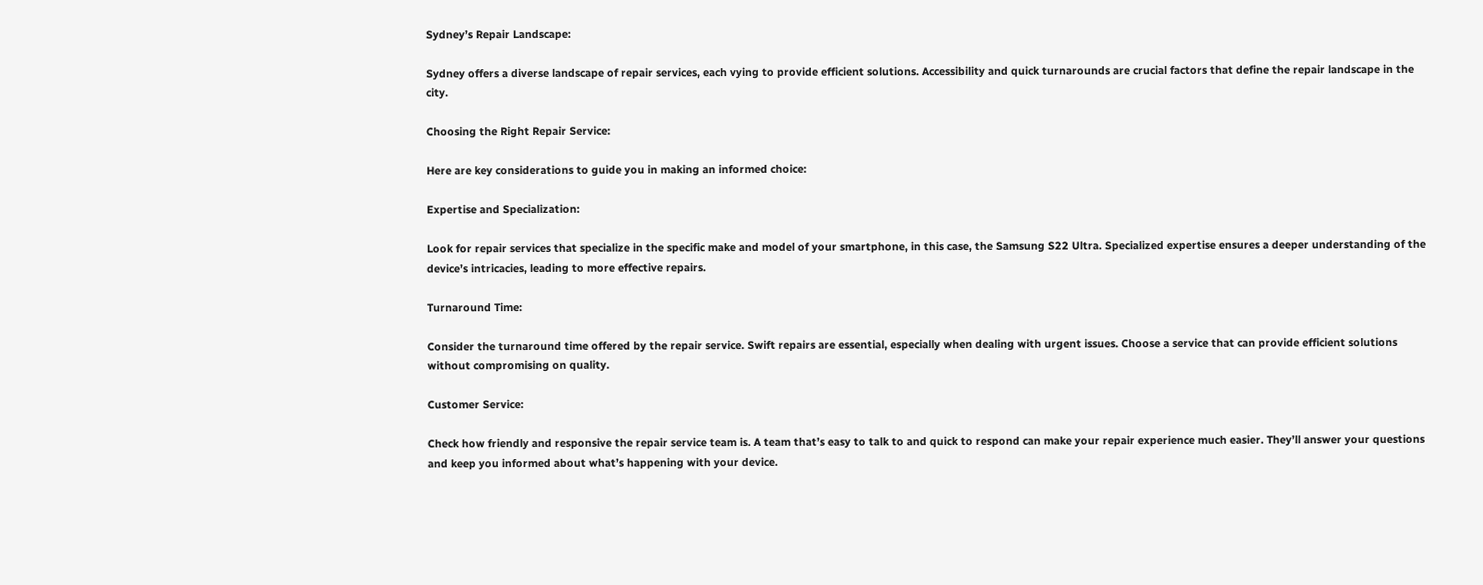Sydney’s Repair Landscape:

Sydney offers a diverse landscape of repair services, each vying to provide efficient solutions. Accessibility and quick turnarounds are crucial factors that define the repair landscape in the city.

Choosing the Right Repair Service:

Here are key considerations to guide you in making an informed choice:

Expertise and Specialization:

Look for repair services that specialize in the specific make and model of your smartphone, in this case, the Samsung S22 Ultra. Specialized expertise ensures a deeper understanding of the device’s intricacies, leading to more effective repairs.

Turnaround Time:

Consider the turnaround time offered by the repair service. Swift repairs are essential, especially when dealing with urgent issues. Choose a service that can provide efficient solutions without compromising on quality.

Customer Service:

Check how friendly and responsive the repair service team is. A team that’s easy to talk to and quick to respond can make your repair experience much easier. They’ll answer your questions and keep you informed about what’s happening with your device.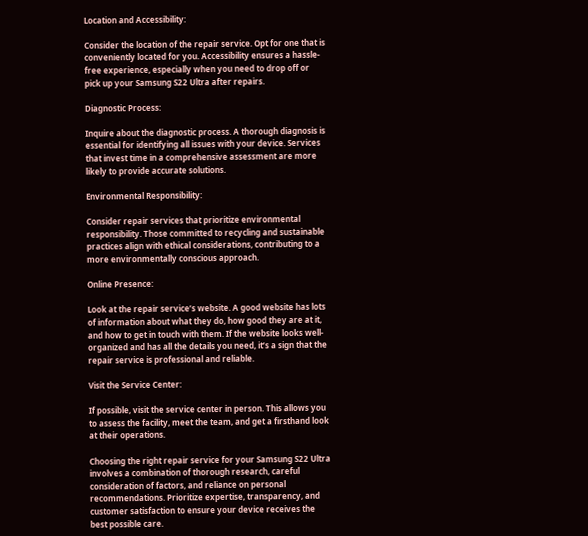Location and Accessibility:

Consider the location of the repair service. Opt for one that is conveniently located for you. Accessibility ensures a hassle-free experience, especially when you need to drop off or pick up your Samsung S22 Ultra after repairs.

Diagnostic Process:

Inquire about the diagnostic process. A thorough diagnosis is essential for identifying all issues with your device. Services that invest time in a comprehensive assessment are more likely to provide accurate solutions.

Environmental Responsibility:

Consider repair services that prioritize environmental responsibility. Those committed to recycling and sustainable practices align with ethical considerations, contributing to a more environmentally conscious approach.

Online Presence:

Look at the repair service’s website. A good website has lots of information about what they do, how good they are at it, and how to get in touch with them. If the website looks well-organized and has all the details you need, it’s a sign that the repair service is professional and reliable.

Visit the Service Center:

If possible, visit the service center in person. This allows you to assess the facility, meet the team, and get a firsthand look at their operations.

Choosing the right repair service for your Samsung S22 Ultra involves a combination of thorough research, careful consideration of factors, and reliance on personal recommendations. Prioritize expertise, transparency, and customer satisfaction to ensure your device receives the best possible care.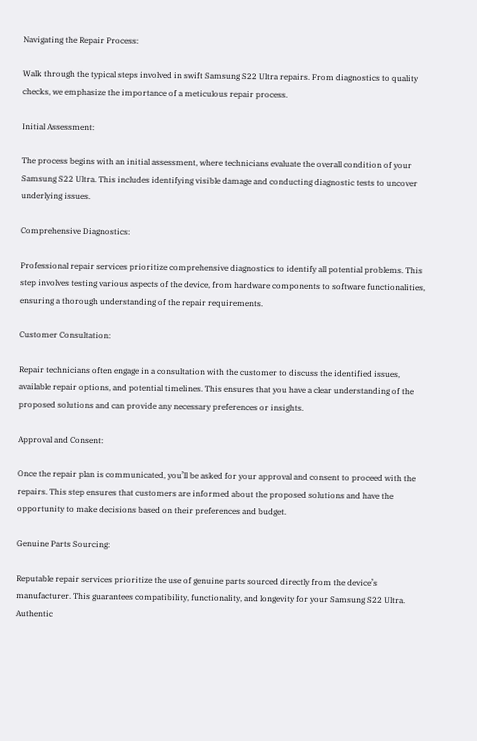Navigating the Repair Process:

Walk through the typical steps involved in swift Samsung S22 Ultra repairs. From diagnostics to quality checks, we emphasize the importance of a meticulous repair process.

Initial Assessment:

The process begins with an initial assessment, where technicians evaluate the overall condition of your Samsung S22 Ultra. This includes identifying visible damage and conducting diagnostic tests to uncover underlying issues.

Comprehensive Diagnostics:

Professional repair services prioritize comprehensive diagnostics to identify all potential problems. This step involves testing various aspects of the device, from hardware components to software functionalities, ensuring a thorough understanding of the repair requirements.

Customer Consultation:

Repair technicians often engage in a consultation with the customer to discuss the identified issues, available repair options, and potential timelines. This ensures that you have a clear understanding of the proposed solutions and can provide any necessary preferences or insights.

Approval and Consent:

Once the repair plan is communicated, you’ll be asked for your approval and consent to proceed with the repairs. This step ensures that customers are informed about the proposed solutions and have the opportunity to make decisions based on their preferences and budget.

Genuine Parts Sourcing:

Reputable repair services prioritize the use of genuine parts sourced directly from the device’s manufacturer. This guarantees compatibility, functionality, and longevity for your Samsung S22 Ultra. Authentic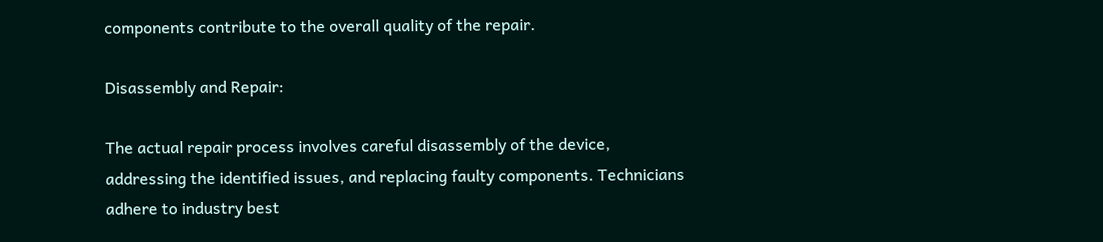components contribute to the overall quality of the repair.

Disassembly and Repair:

The actual repair process involves careful disassembly of the device, addressing the identified issues, and replacing faulty components. Technicians adhere to industry best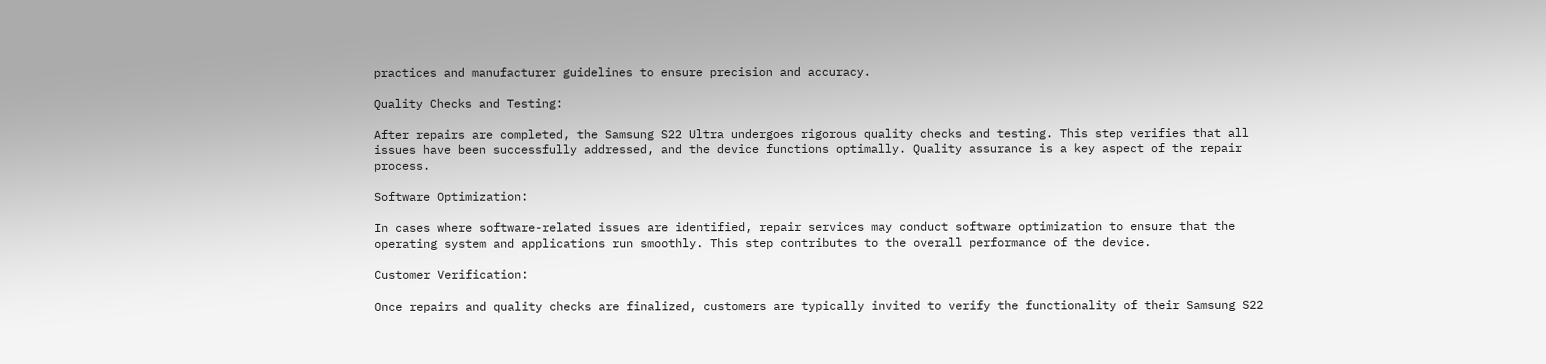practices and manufacturer guidelines to ensure precision and accuracy.

Quality Checks and Testing:

After repairs are completed, the Samsung S22 Ultra undergoes rigorous quality checks and testing. This step verifies that all issues have been successfully addressed, and the device functions optimally. Quality assurance is a key aspect of the repair process.

Software Optimization:

In cases where software-related issues are identified, repair services may conduct software optimization to ensure that the operating system and applications run smoothly. This step contributes to the overall performance of the device.

Customer Verification:

Once repairs and quality checks are finalized, customers are typically invited to verify the functionality of their Samsung S22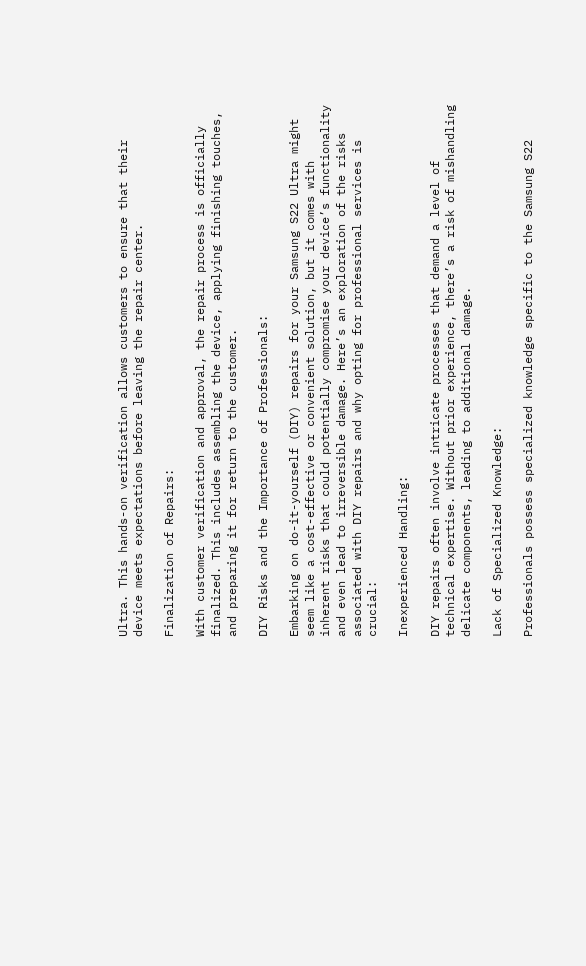Ultra. This hands-on verification allows customers to ensure that their device meets expectations before leaving the repair center.

Finalization of Repairs:

With customer verification and approval, the repair process is officially finalized. This includes assembling the device, applying finishing touches, and preparing it for return to the customer.

DIY Risks and the Importance of Professionals:

Embarking on do-it-yourself (DIY) repairs for your Samsung S22 Ultra might seem like a cost-effective or convenient solution, but it comes with inherent risks that could potentially compromise your device’s functionality and even lead to irreversible damage. Here’s an exploration of the risks associated with DIY repairs and why opting for professional services is crucial:

Inexperienced Handling:

DIY repairs often involve intricate processes that demand a level of technical expertise. Without prior experience, there’s a risk of mishandling delicate components, leading to additional damage.

Lack of Specialized Knowledge:

Professionals possess specialized knowledge specific to the Samsung S22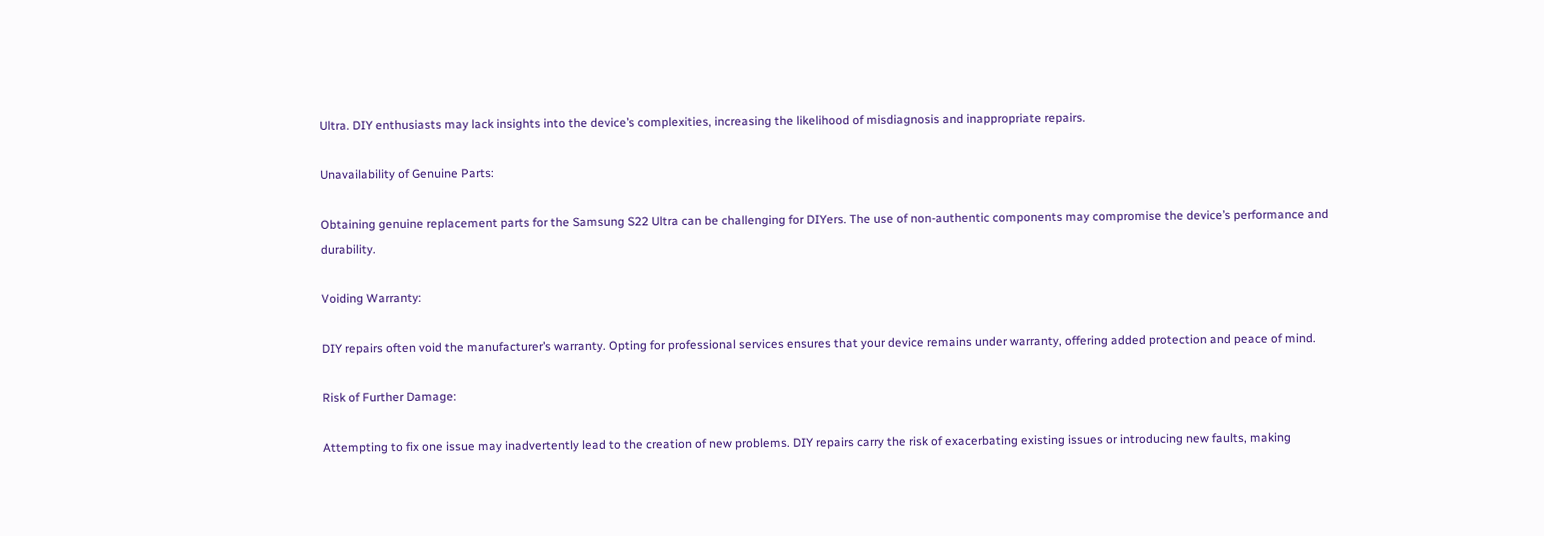Ultra. DIY enthusiasts may lack insights into the device’s complexities, increasing the likelihood of misdiagnosis and inappropriate repairs.

Unavailability of Genuine Parts:

Obtaining genuine replacement parts for the Samsung S22 Ultra can be challenging for DIYers. The use of non-authentic components may compromise the device’s performance and durability.

Voiding Warranty:

DIY repairs often void the manufacturer’s warranty. Opting for professional services ensures that your device remains under warranty, offering added protection and peace of mind.

Risk of Further Damage:

Attempting to fix one issue may inadvertently lead to the creation of new problems. DIY repairs carry the risk of exacerbating existing issues or introducing new faults, making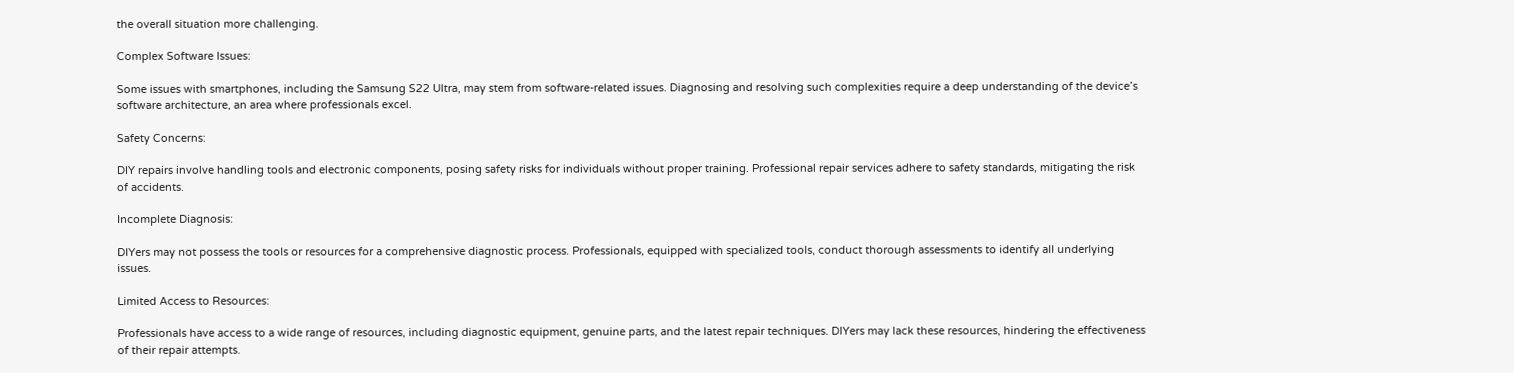the overall situation more challenging.

Complex Software Issues:

Some issues with smartphones, including the Samsung S22 Ultra, may stem from software-related issues. Diagnosing and resolving such complexities require a deep understanding of the device’s software architecture, an area where professionals excel.

Safety Concerns:

DIY repairs involve handling tools and electronic components, posing safety risks for individuals without proper training. Professional repair services adhere to safety standards, mitigating the risk of accidents.

Incomplete Diagnosis:

DIYers may not possess the tools or resources for a comprehensive diagnostic process. Professionals, equipped with specialized tools, conduct thorough assessments to identify all underlying issues.

Limited Access to Resources:

Professionals have access to a wide range of resources, including diagnostic equipment, genuine parts, and the latest repair techniques. DIYers may lack these resources, hindering the effectiveness of their repair attempts.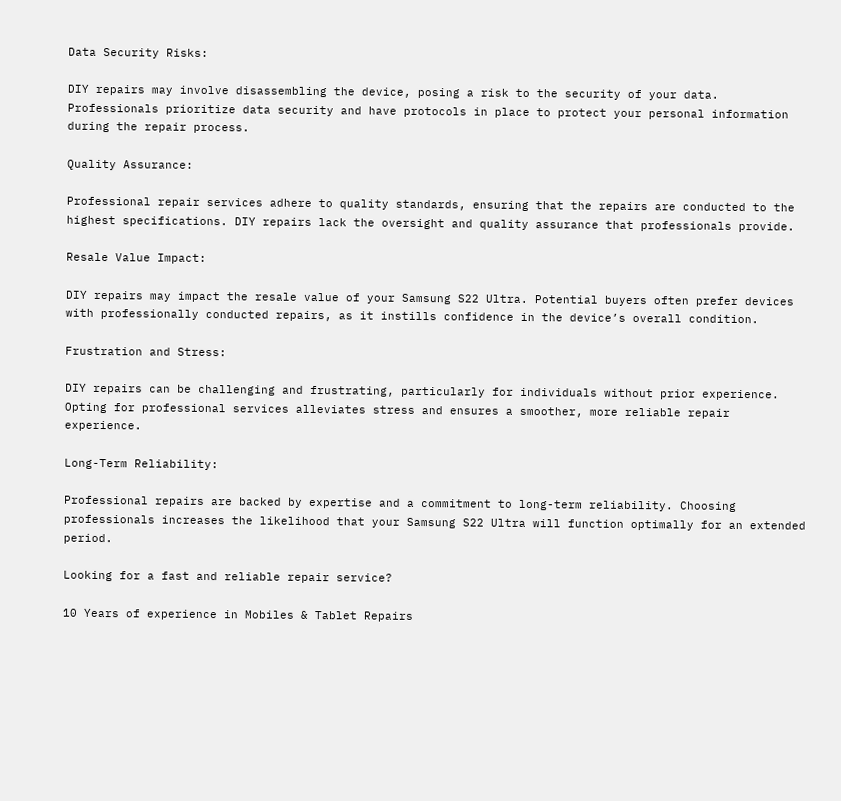Data Security Risks:

DIY repairs may involve disassembling the device, posing a risk to the security of your data. Professionals prioritize data security and have protocols in place to protect your personal information during the repair process.

Quality Assurance:

Professional repair services adhere to quality standards, ensuring that the repairs are conducted to the highest specifications. DIY repairs lack the oversight and quality assurance that professionals provide.

Resale Value Impact:

DIY repairs may impact the resale value of your Samsung S22 Ultra. Potential buyers often prefer devices with professionally conducted repairs, as it instills confidence in the device’s overall condition.

Frustration and Stress:

DIY repairs can be challenging and frustrating, particularly for individuals without prior experience. Opting for professional services alleviates stress and ensures a smoother, more reliable repair experience.

Long-Term Reliability:

Professional repairs are backed by expertise and a commitment to long-term reliability. Choosing professionals increases the likelihood that your Samsung S22 Ultra will function optimally for an extended period.

Looking for a fast and reliable repair service?

10 Years of experience in Mobiles & Tablet Repairs